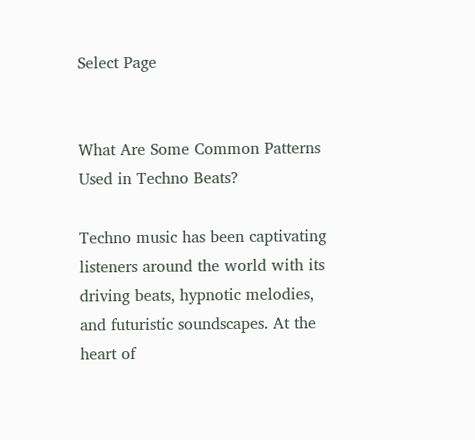Select Page


What Are Some Common Patterns Used in Techno Beats?

Techno music has been captivating listeners around the world with its driving beats, hypnotic melodies, and futuristic soundscapes. At the heart of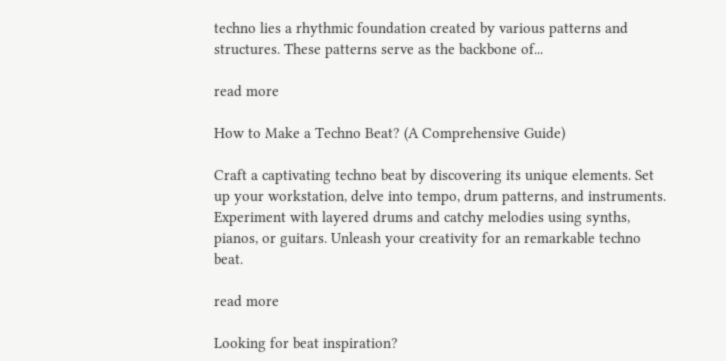techno lies a rhythmic foundation created by various patterns and structures. These patterns serve as the backbone of...

read more

How to Make a Techno Beat? (A Comprehensive Guide)

Craft a captivating techno beat by discovering its unique elements. Set up your workstation, delve into tempo, drum patterns, and instruments. Experiment with layered drums and catchy melodies using synths, pianos, or guitars. Unleash your creativity for an remarkable techno beat.

read more

Looking for beat inspiration?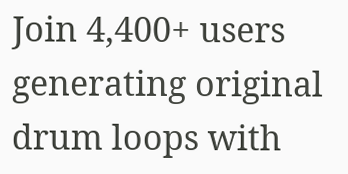Join 4,400+ users generating original drum loops with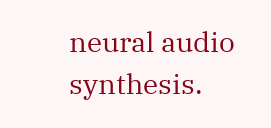neural audio synthesis.